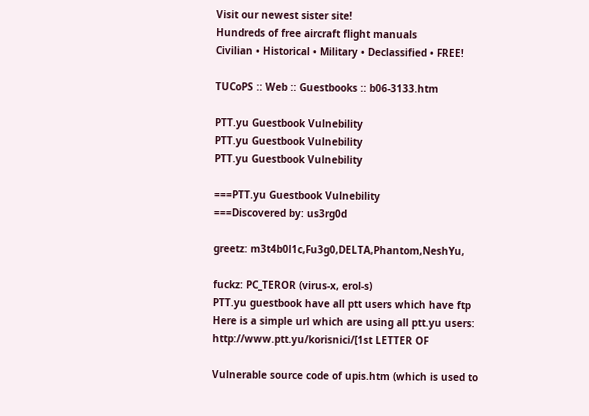Visit our newest sister site!
Hundreds of free aircraft flight manuals
Civilian • Historical • Military • Declassified • FREE!

TUCoPS :: Web :: Guestbooks :: b06-3133.htm

PTT.yu Guestbook Vulnebility
PTT.yu Guestbook Vulnebility
PTT.yu Guestbook Vulnebility

===PTT.yu Guestbook Vulnebility
===Discovered by: us3rg0d

greetz: m3t4b0l1c,Fu3g0,DELTA,Phantom,NeshYu,

fuckz: PC_TEROR (virus-x, erol-s)
PTT.yu guestbook have all ptt users which have ftp
Here is a simple url which are using all ptt.yu users:
http://www.ptt.yu/korisnici/[1st LETTER OF

Vulnerable source code of upis.htm (which is used to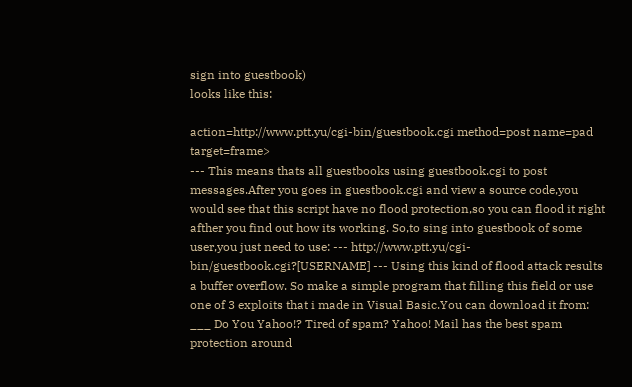sign into guestbook)
looks like this:

action=http://www.ptt.yu/cgi-bin/guestbook.cgi method=post name=pad target=frame>
--- This means thats all guestbooks using guestbook.cgi to post messages.After you goes in guestbook.cgi and view a source code,you would see that this script have no flood protection,so you can flood it right afther you find out how its working. So,to sing into guestbook of some user,you just need to use: --- http://www.ptt.yu/cgi-bin/guestbook.cgi?[USERNAME] --- Using this kind of flood attack results a buffer overflow. So make a simple program that filling this field or use one of 3 exploits that i made in Visual Basic.You can download it from: ___ Do You Yahoo!? Tired of spam? Yahoo! Mail has the best spam protection around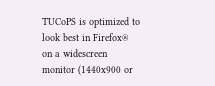TUCoPS is optimized to look best in Firefox® on a widescreen monitor (1440x900 or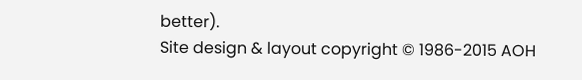better).
Site design & layout copyright © 1986-2015 AOH